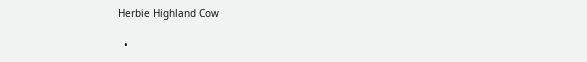Herbie Highland Cow

  •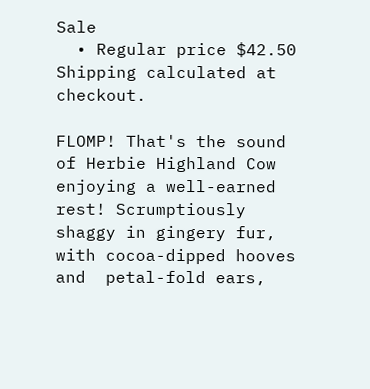Sale
  • Regular price $42.50
Shipping calculated at checkout.

FLOMP! That's the sound of Herbie Highland Cow enjoying a well-earned  rest! Scrumptiously shaggy in gingery fur, with cocoa-dipped hooves and  petal-fold ears,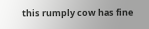this rumply cow has fine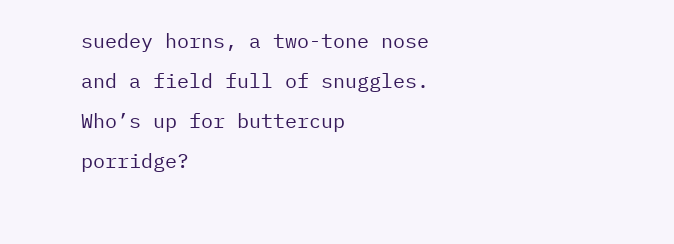suedey horns, a two-tone nose  and a field full of snuggles. Who’s up for buttercup porridge?